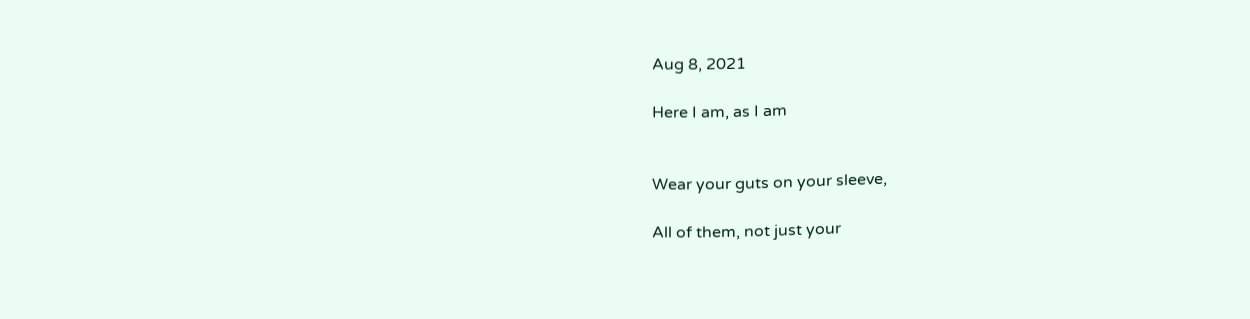Aug 8, 2021

Here I am, as I am


Wear your guts on your sleeve,

All of them, not just your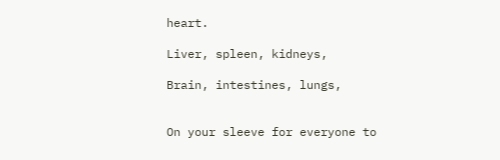heart.

Liver, spleen, kidneys,

Brain, intestines, lungs,


On your sleeve for everyone to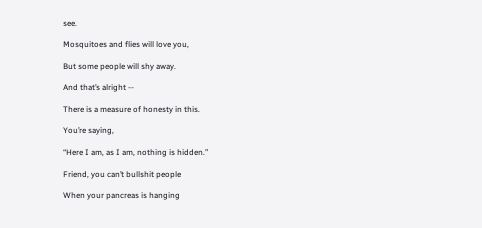see.

Mosquitoes and flies will love you,

But some people will shy away.

And that’s alright --

There is a measure of honesty in this.

You’re saying,

“Here I am, as I am, nothing is hidden.”

Friend, you can’t bullshit people

When your pancreas is hanging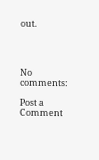out.




No comments:

Post a Comment